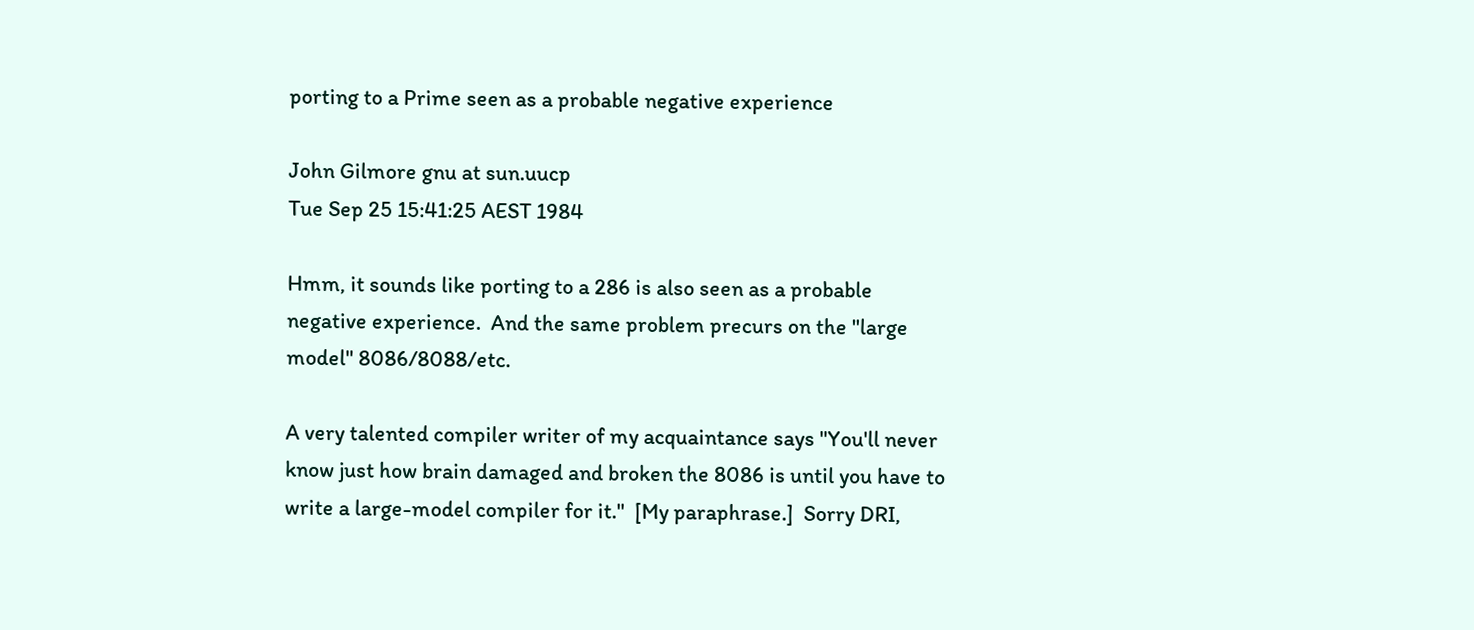porting to a Prime seen as a probable negative experience

John Gilmore gnu at sun.uucp
Tue Sep 25 15:41:25 AEST 1984

Hmm, it sounds like porting to a 286 is also seen as a probable
negative experience.  And the same problem precurs on the "large
model" 8086/8088/etc.

A very talented compiler writer of my acquaintance says "You'll never
know just how brain damaged and broken the 8086 is until you have to
write a large-model compiler for it."  [My paraphrase.]  Sorry DRI,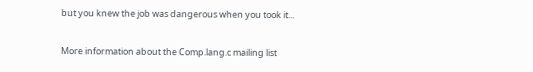but you knew the job was dangerous when you took it...

More information about the Comp.lang.c mailing list